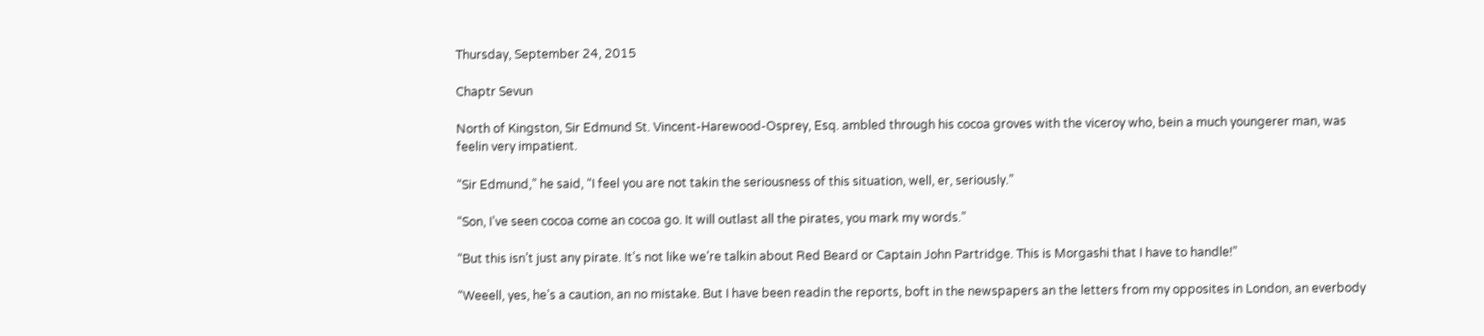Thursday, September 24, 2015

Chaptr Sevun

North of Kingston, Sir Edmund St. Vincent-Harewood-Osprey, Esq. ambled through his cocoa groves with the viceroy who, bein a much youngerer man, was feelin very impatient.

“Sir Edmund,” he said, “I feel you are not takin the seriousness of this situation, well, er, seriously.”

“Son, I’ve seen cocoa come an cocoa go. It will outlast all the pirates, you mark my words.”

“But this isn’t just any pirate. It’s not like we’re talkin about Red Beard or Captain John Partridge. This is Morgashi that I have to handle!”

“Weeell, yes, he’s a caution, an no mistake. But I have been readin the reports, boft in the newspapers an the letters from my opposites in London, an everbody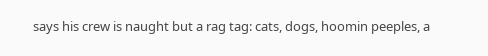says his crew is naught but a rag tag: cats, dogs, hoomin peeples, a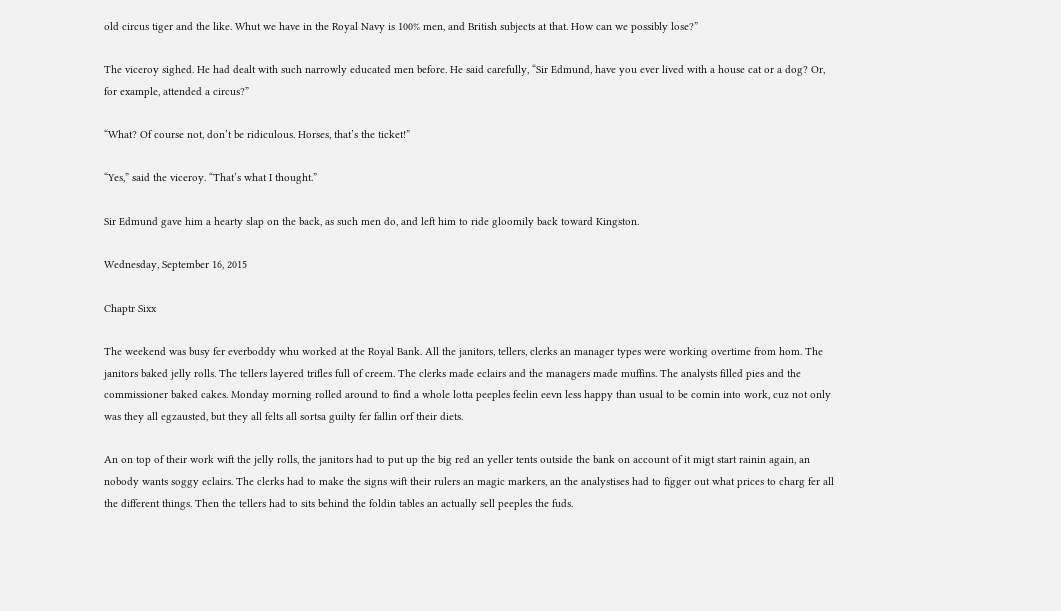old circus tiger and the like. Whut we have in the Royal Navy is 100% men, and British subjects at that. How can we possibly lose?”

The viceroy sighed. He had dealt with such narrowly educated men before. He said carefully, “Sir Edmund, have you ever lived with a house cat or a dog? Or, for example, attended a circus?”

“What? Of course not, don’t be ridiculous. Horses, that’s the ticket!”

“Yes,” said the viceroy. “That’s what I thought.”

Sir Edmund gave him a hearty slap on the back, as such men do, and left him to ride gloomily back toward Kingston.

Wednesday, September 16, 2015

Chaptr Sixx

The weekend was busy fer everboddy whu worked at the Royal Bank. All the janitors, tellers, clerks an manager types were working overtime from hom. The janitors baked jelly rolls. The tellers layered trifles full of creem. The clerks made eclairs and the managers made muffins. The analysts filled pies and the commissioner baked cakes. Monday morning rolled around to find a whole lotta peeples feelin eevn less happy than usual to be comin into work, cuz not only was they all egzausted, but they all felts all sortsa guilty fer fallin orf their diets.

An on top of their work wift the jelly rolls, the janitors had to put up the big red an yeller tents outside the bank on account of it migt start rainin again, an nobody wants soggy eclairs. The clerks had to make the signs wift their rulers an magic markers, an the analystises had to figger out what prices to charg fer all the different things. Then the tellers had to sits behind the foldin tables an actually sell peeples the fuds.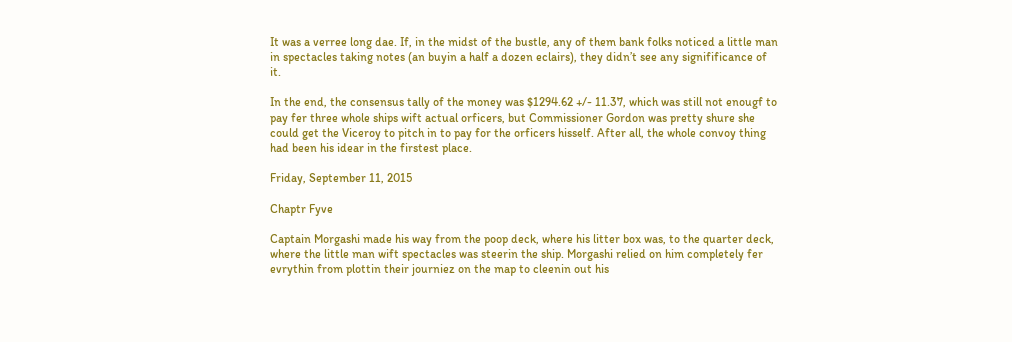It was a verree long dae. If, in the midst of the bustle, any of them bank folks noticed a little man in spectacles taking notes (an buyin a half a dozen eclairs), they didn’t see any signifificance of it.

In the end, the consensus tally of the money was $1294.62 +/- 11.37, which was still not enougf to pay fer three whole ships wift actual orficers, but Commissioner Gordon was pretty shure she could get the Viceroy to pitch in to pay for the orficers hisself. After all, the whole convoy thing had been his idear in the firstest place.

Friday, September 11, 2015

Chaptr Fyve

Captain Morgashi made his way from the poop deck, where his litter box was, to the quarter deck, where the little man wift spectacles was steerin the ship. Morgashi relied on him completely fer evrythin from plottin their journiez on the map to cleenin out his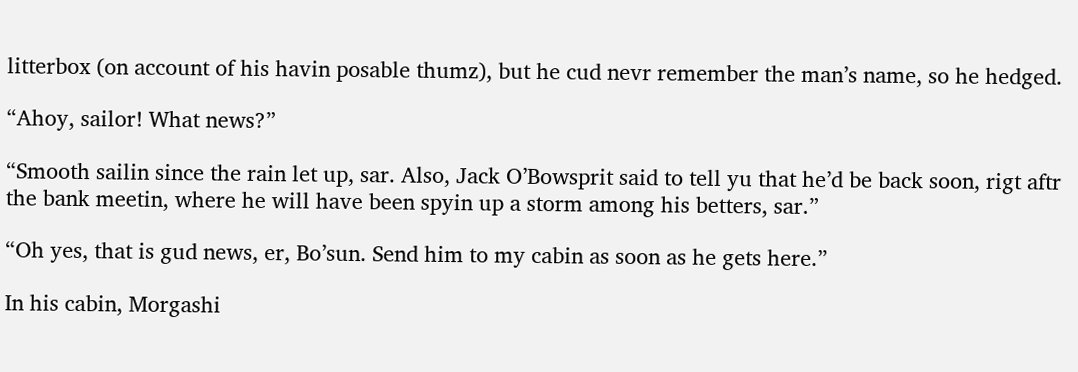litterbox (on account of his havin posable thumz), but he cud nevr remember the man’s name, so he hedged.

“Ahoy, sailor! What news?”

“Smooth sailin since the rain let up, sar. Also, Jack O’Bowsprit said to tell yu that he’d be back soon, rigt aftr the bank meetin, where he will have been spyin up a storm among his betters, sar.”

“Oh yes, that is gud news, er, Bo’sun. Send him to my cabin as soon as he gets here.”

In his cabin, Morgashi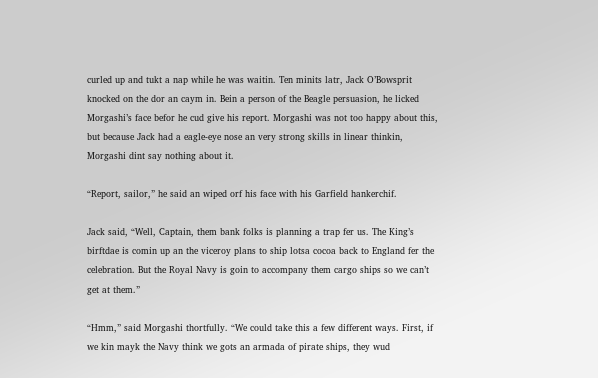curled up and tukt a nap while he was waitin. Ten minits latr, Jack O’Bowsprit knocked on the dor an caym in. Bein a person of the Beagle persuasion, he licked Morgashi’s face befor he cud give his report. Morgashi was not too happy about this, but because Jack had a eagle-eye nose an very strong skills in linear thinkin, Morgashi dint say nothing about it.

“Report, sailor,” he said an wiped orf his face with his Garfield hankerchif.

Jack said, “Well, Captain, them bank folks is planning a trap fer us. The King’s birftdae is comin up an the viceroy plans to ship lotsa cocoa back to England fer the celebration. But the Royal Navy is goin to accompany them cargo ships so we can’t get at them.”

“Hmm,” said Morgashi thortfully. “We could take this a few different ways. First, if we kin mayk the Navy think we gots an armada of pirate ships, they wud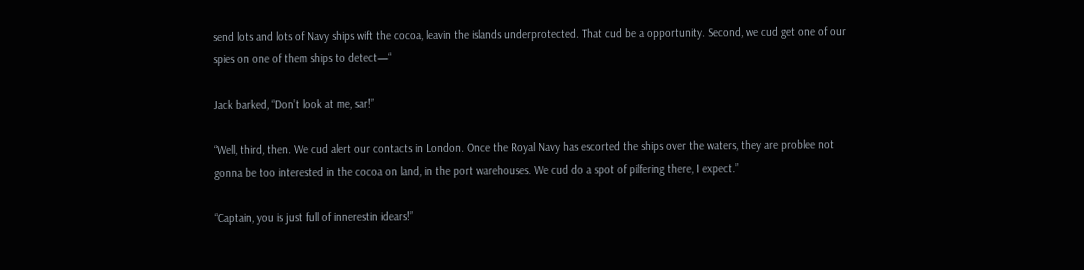send lots and lots of Navy ships wift the cocoa, leavin the islands underprotected. That cud be a opportunity. Second, we cud get one of our spies on one of them ships to detect—“

Jack barked, “Don’t look at me, sar!”

“Well, third, then. We cud alert our contacts in London. Once the Royal Navy has escorted the ships over the waters, they are problee not gonna be too interested in the cocoa on land, in the port warehouses. We cud do a spot of pilfering there, I expect.”

“Captain, you is just full of innerestin idears!”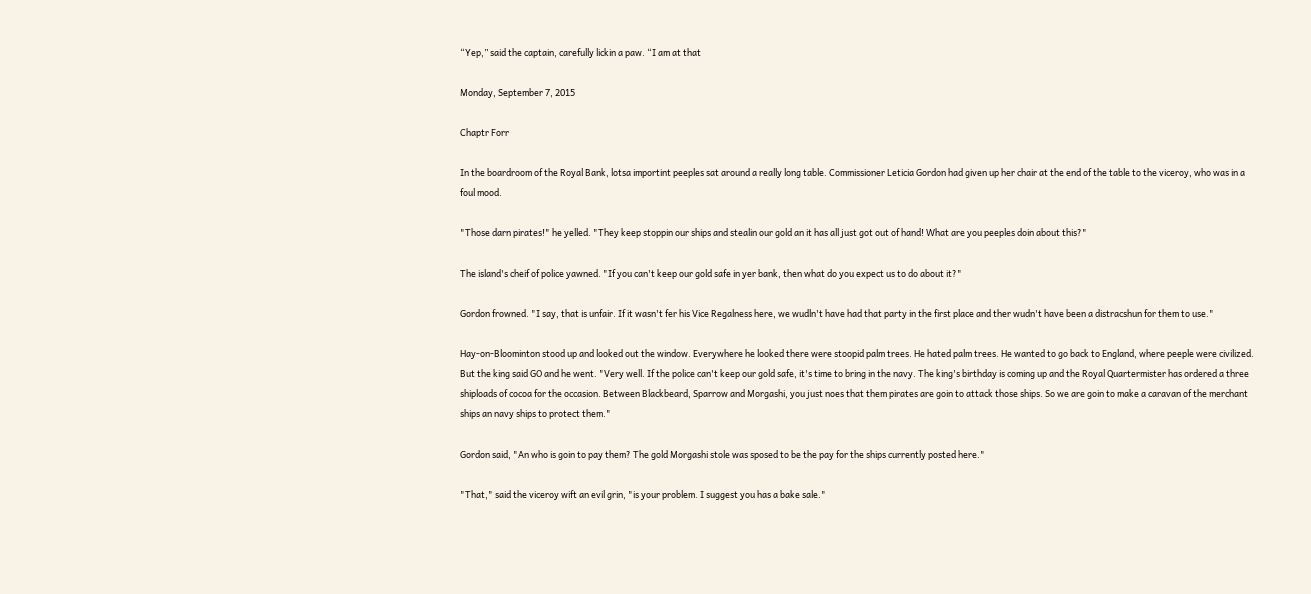“Yep,” said the captain, carefully lickin a paw. “I am at that

Monday, September 7, 2015

Chaptr Forr

In the boardroom of the Royal Bank, lotsa importint peeples sat around a really long table. Commissioner Leticia Gordon had given up her chair at the end of the table to the viceroy, who was in a foul mood.

"Those darn pirates!" he yelled. "They keep stoppin our ships and stealin our gold an it has all just got out of hand! What are you peeples doin about this?"

The island's cheif of police yawned. "If you can't keep our gold safe in yer bank, then what do you expect us to do about it?"

Gordon frowned. "I say, that is unfair. If it wasn't fer his Vice Regalness here, we wudln't have had that party in the first place and ther wudn't have been a distracshun for them to use."

Hay-on-Bloominton stood up and looked out the window. Everywhere he looked there were stoopid palm trees. He hated palm trees. He wanted to go back to England, where peeple were civilized. But the king said GO and he went. "Very well. If the police can't keep our gold safe, it's time to bring in the navy. The king's birthday is coming up and the Royal Quartermister has ordered a three shiploads of cocoa for the occasion. Between Blackbeard, Sparrow and Morgashi, you just noes that them pirates are goin to attack those ships. So we are goin to make a caravan of the merchant ships an navy ships to protect them."

Gordon said, "An who is goin to pay them? The gold Morgashi stole was sposed to be the pay for the ships currently posted here."

"That," said the viceroy wift an evil grin, "is your problem. I suggest you has a bake sale."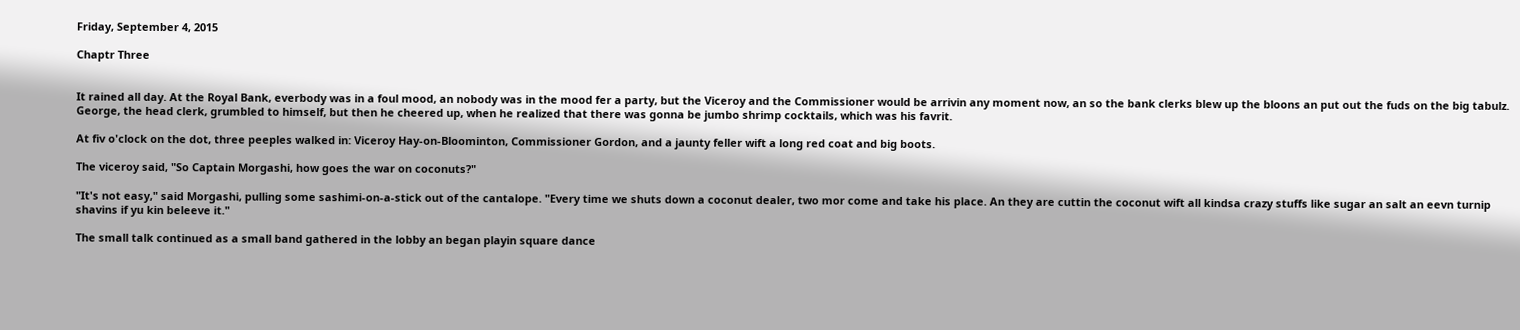Friday, September 4, 2015

Chaptr Three


It rained all day. At the Royal Bank, everbody was in a foul mood, an nobody was in the mood fer a party, but the Viceroy and the Commissioner would be arrivin any moment now, an so the bank clerks blew up the bloons an put out the fuds on the big tabulz. George, the head clerk, grumbled to himself, but then he cheered up, when he realized that there was gonna be jumbo shrimp cocktails, which was his favrit.

At fiv o'clock on the dot, three peeples walked in: Viceroy Hay-on-Bloominton, Commissioner Gordon, and a jaunty feller wift a long red coat and big boots.

The viceroy said, "So Captain Morgashi, how goes the war on coconuts?"

"It's not easy," said Morgashi, pulling some sashimi-on-a-stick out of the cantalope. "Every time we shuts down a coconut dealer, two mor come and take his place. An they are cuttin the coconut wift all kindsa crazy stuffs like sugar an salt an eevn turnip shavins if yu kin beleeve it."

The small talk continued as a small band gathered in the lobby an began playin square dance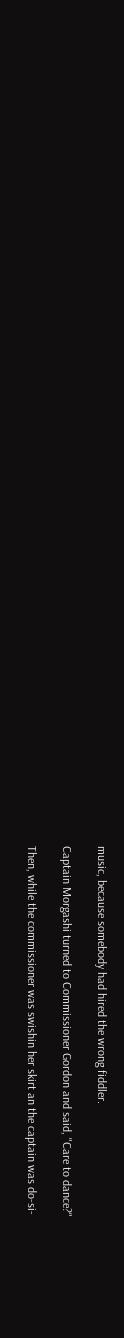music, because somebody had hired the wrong fiddler.

Captain Morgashi turned to Commissioner Gordon and said, "Care to dance?"

Then, while the commissioner was swishin her skirt an the captain was do-si-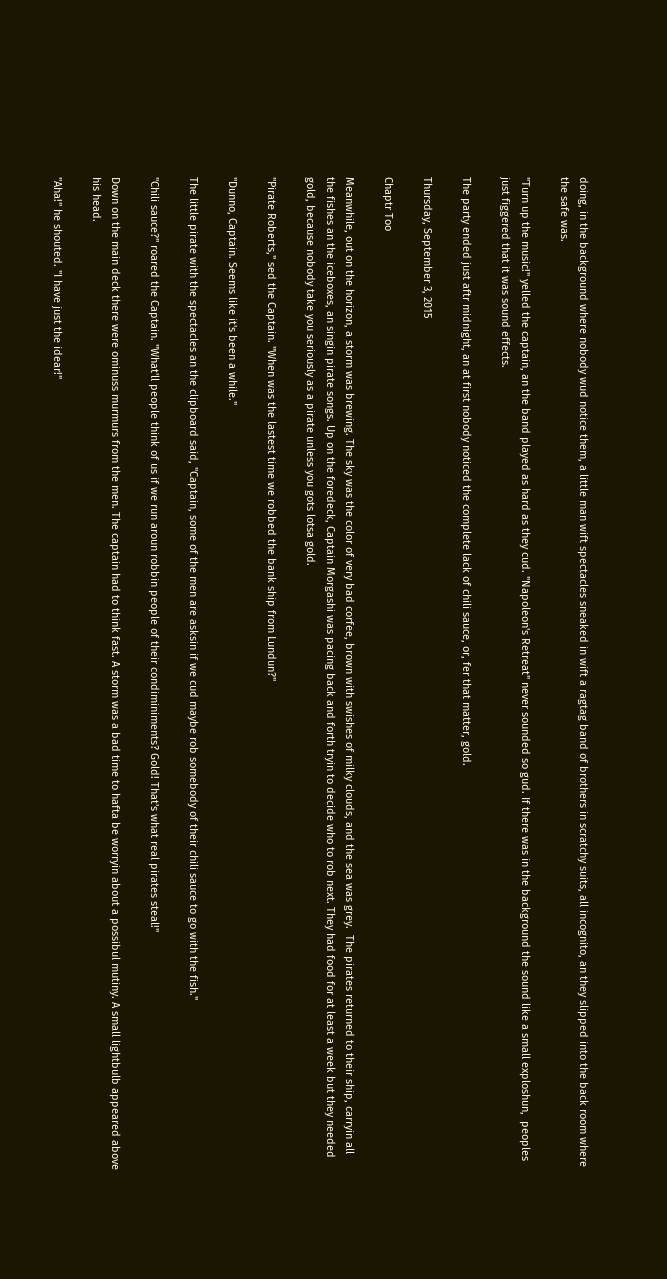doing, in the background where nobody wud notice them, a little man wift spectacles sneaked in wift a ragtag band of brothers in scratchy suits, all incognito, an they slipped into the back room where the safe was.

"Turn up the music!" yelled the captain, an the band played as hard as they cud. "Napoleon's Retreat" never sounded so gud. If there was in the background the sound like a small exploshun,  peoples just figgered that it was sound effects.

The party ended just aftr midnight, an at first nobody noticed the complete lack of chili sauce, or, fer that matter, gold.

Thursday, September 3, 2015

Chaptr Too

Meanwhile, out on the horizon, a storm was brewing. The sky was the color of very bad corfee, brown with swishes of milky clouds, and the sea was grey.  The pirates returned to their ship, carryin all the fishes an the iceboxes, an singin pirate songs. Up on the foredeck, Captain Morgashi was pacing back and forth tryin to decide who to rob next. They had food for at least a week but they needed gold, because nobody take you seriously as a pirate unless you gots lotsa gold.

"Pirate Roberts," sed the Captain. "When was the lastest time we robbed the bank ship from Lundun?"

"Dunno, Captain. Seems like it's been a while."

The little pirate with the spectacles an the clipboard said, "Captain, some of the men are asksin if we cud maybe rob somebody of their chili sauce to go with the fish."

"Chili sauce?" roared the Captain. "What'll people think of us if we run aroun robbin people of their condiminiments? Gold! That's what real pirates steal!"

Down on the main deck there were ominuss murmurs from the men. The captain had to think fast. A storm was a bad time to hafta be worryin about a possibul mutiny. A small lightbulb appeared above his head.

"Aha!" he shouted. "I have just the idear!"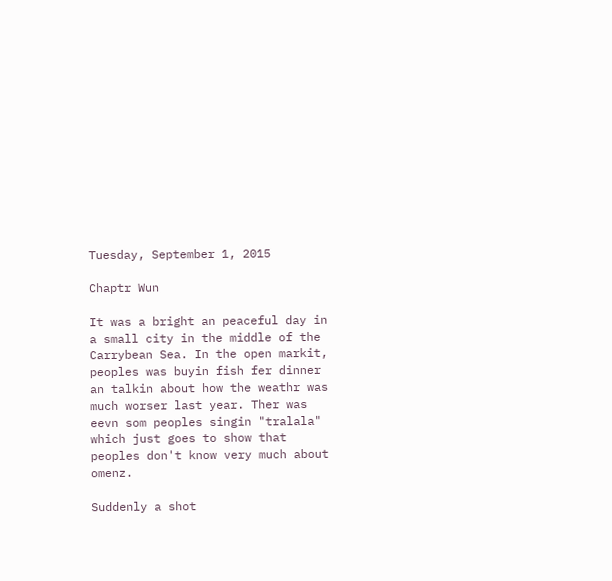Tuesday, September 1, 2015

Chaptr Wun

It was a bright an peaceful day in a small city in the middle of the Carrybean Sea. In the open markit, peoples was buyin fish fer dinner an talkin about how the weathr was much worser last year. Ther was eevn som peoples singin "tralala" which just goes to show that peoples don't know very much about omenz.

Suddenly a shot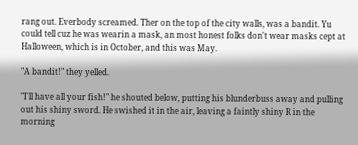rang out. Everbody screamed. Ther on the top of the city walls, was a bandit. Yu could tell cuz he was wearin a mask, an most honest folks don't wear masks cept at Halloween, which is in October, and this was May.

"A bandit!" they yelled.

"I'll have all your fish!" he shouted below, putting his blunderbuss away and pulling out his shiny sword. He swished it in the air, leaving a faintly shiny R in the morning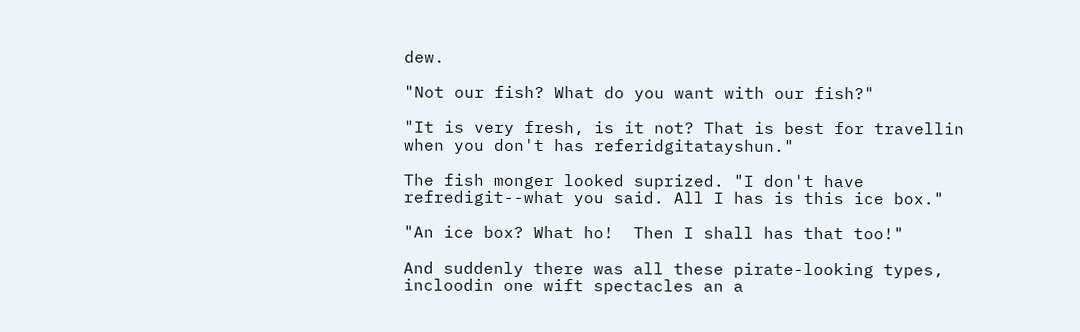dew.

"Not our fish? What do you want with our fish?"

"It is very fresh, is it not? That is best for travellin when you don't has referidgitatayshun."

The fish monger looked suprized. "I don't have refredigit--what you said. All I has is this ice box."

"An ice box? What ho!  Then I shall has that too!"

And suddenly there was all these pirate-looking types, incloodin one wift spectacles an a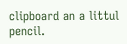clipboard an a littul pencil.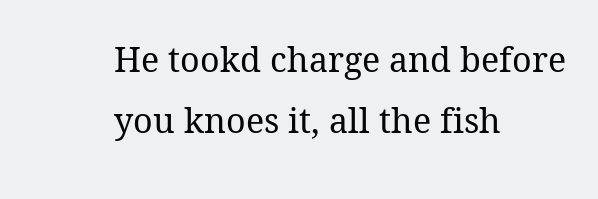He tookd charge and before you knoes it, all the fish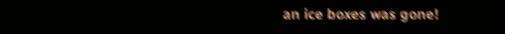an ice boxes was gone!